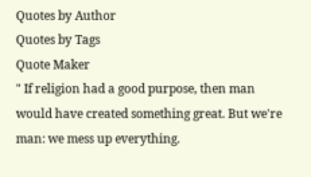Quotes by Author
Quotes by Tags
Quote Maker
" If religion had a good purpose, then man would have created something great. But we're man: we mess up everything.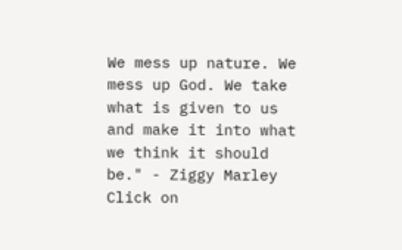We mess up nature. We mess up God. We take what is given to us and make it into what we think it should be." - Ziggy Marley
Click on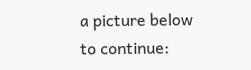a picture below to continue: